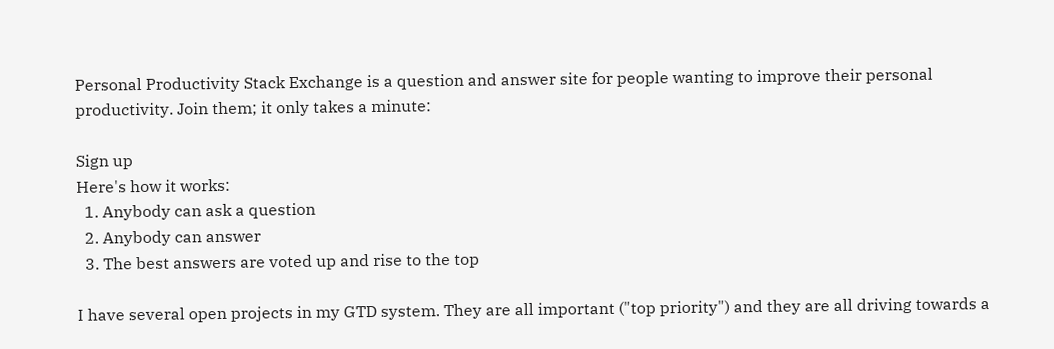Personal Productivity Stack Exchange is a question and answer site for people wanting to improve their personal productivity. Join them; it only takes a minute:

Sign up
Here's how it works:
  1. Anybody can ask a question
  2. Anybody can answer
  3. The best answers are voted up and rise to the top

I have several open projects in my GTD system. They are all important ("top priority") and they are all driving towards a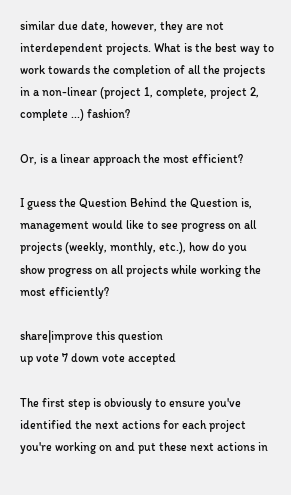similar due date, however, they are not interdependent projects. What is the best way to work towards the completion of all the projects in a non-linear (project 1, complete, project 2, complete ...) fashion?

Or, is a linear approach the most efficient?

I guess the Question Behind the Question is, management would like to see progress on all projects (weekly, monthly, etc.), how do you show progress on all projects while working the most efficiently?

share|improve this question
up vote 7 down vote accepted

The first step is obviously to ensure you've identified the next actions for each project you're working on and put these next actions in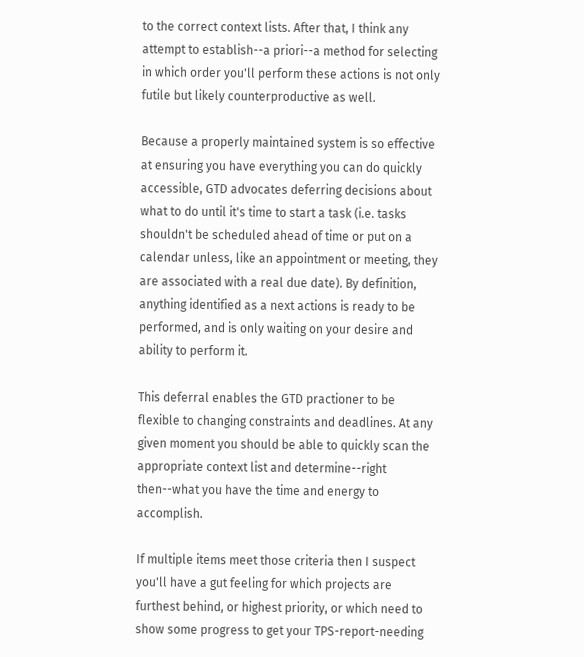to the correct context lists. After that, I think any attempt to establish--a priori--a method for selecting in which order you'll perform these actions is not only futile but likely counterproductive as well.

Because a properly maintained system is so effective at ensuring you have everything you can do quickly accessible, GTD advocates deferring decisions about what to do until it's time to start a task (i.e. tasks shouldn't be scheduled ahead of time or put on a calendar unless, like an appointment or meeting, they are associated with a real due date). By definition, anything identified as a next actions is ready to be performed, and is only waiting on your desire and ability to perform it.

This deferral enables the GTD practioner to be flexible to changing constraints and deadlines. At any given moment you should be able to quickly scan the appropriate context list and determine--right then--what you have the time and energy to accomplish.

If multiple items meet those criteria then I suspect you'll have a gut feeling for which projects are furthest behind, or highest priority, or which need to show some progress to get your TPS-report-needing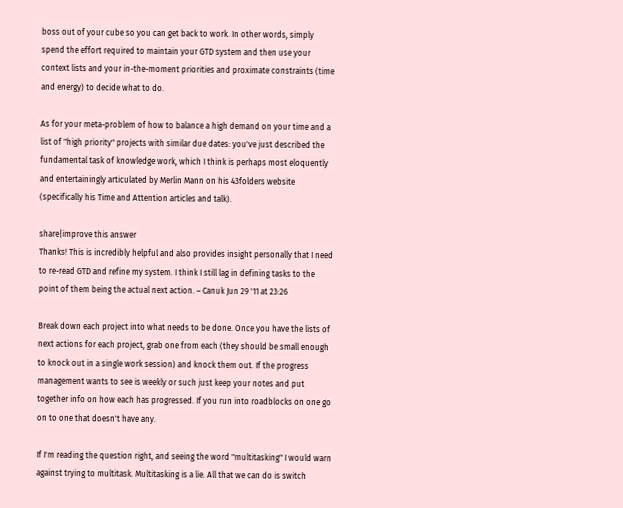boss out of your cube so you can get back to work. In other words, simply spend the effort required to maintain your GTD system and then use your context lists and your in-the-moment priorities and proximate constraints (time and energy) to decide what to do.

As for your meta-problem of how to balance a high demand on your time and a list of "high priority" projects with similar due dates: you've just described the fundamental task of knowledge work, which I think is perhaps most eloquently and entertainingly articulated by Merlin Mann on his 43folders website (specifically his Time and Attention articles and talk).

share|improve this answer
Thanks! This is incredibly helpful and also provides insight personally that I need to re-read GTD and refine my system. I think I still lag in defining tasks to the point of them being the actual next action. – Canuk Jun 29 '11 at 23:26

Break down each project into what needs to be done. Once you have the lists of next actions for each project, grab one from each (they should be small enough to knock out in a single work session) and knock them out. If the progress management wants to see is weekly or such just keep your notes and put together info on how each has progressed. If you run into roadblocks on one go on to one that doesn't have any.

If I'm reading the question right, and seeing the word "multitasking" I would warn against trying to multitask. Multitasking is a lie. All that we can do is switch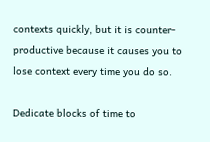contexts quickly, but it is counter-productive because it causes you to lose context every time you do so.

Dedicate blocks of time to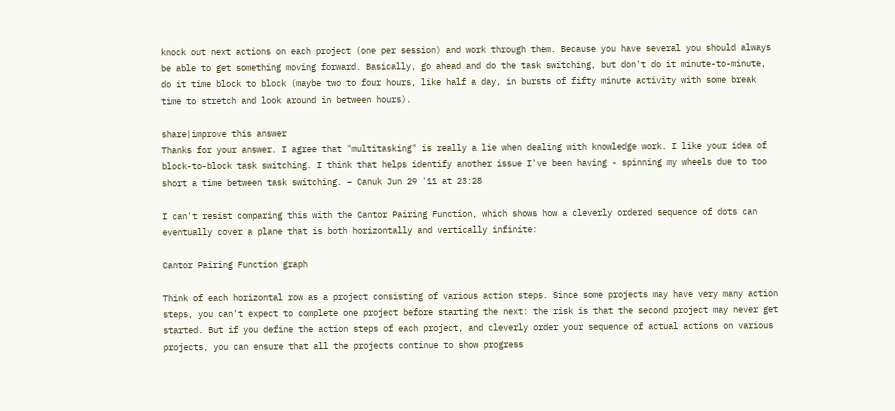knock out next actions on each project (one per session) and work through them. Because you have several you should always be able to get something moving forward. Basically, go ahead and do the task switching, but don't do it minute-to-minute, do it time block to block (maybe two to four hours, like half a day, in bursts of fifty minute activity with some break time to stretch and look around in between hours).

share|improve this answer
Thanks for your answer. I agree that "multitasking" is really a lie when dealing with knowledge work. I like your idea of block-to-block task switching. I think that helps identify another issue I've been having - spinning my wheels due to too short a time between task switching. – Canuk Jun 29 '11 at 23:28

I can't resist comparing this with the Cantor Pairing Function, which shows how a cleverly ordered sequence of dots can eventually cover a plane that is both horizontally and vertically infinite:

Cantor Pairing Function graph

Think of each horizontal row as a project consisting of various action steps. Since some projects may have very many action steps, you can't expect to complete one project before starting the next: the risk is that the second project may never get started. But if you define the action steps of each project, and cleverly order your sequence of actual actions on various projects, you can ensure that all the projects continue to show progress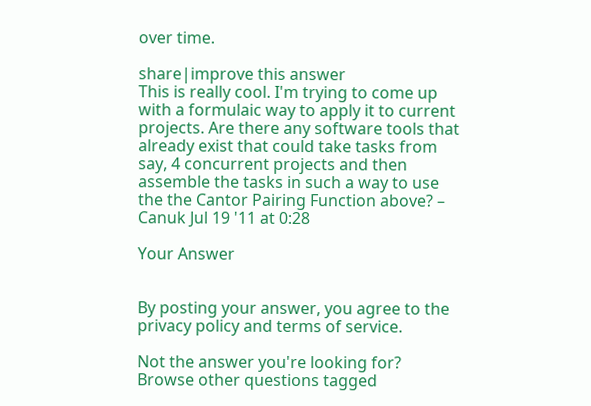over time.

share|improve this answer
This is really cool. I'm trying to come up with a formulaic way to apply it to current projects. Are there any software tools that already exist that could take tasks from say, 4 concurrent projects and then assemble the tasks in such a way to use the the Cantor Pairing Function above? – Canuk Jul 19 '11 at 0:28

Your Answer


By posting your answer, you agree to the privacy policy and terms of service.

Not the answer you're looking for? Browse other questions tagged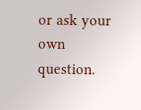or ask your own question.